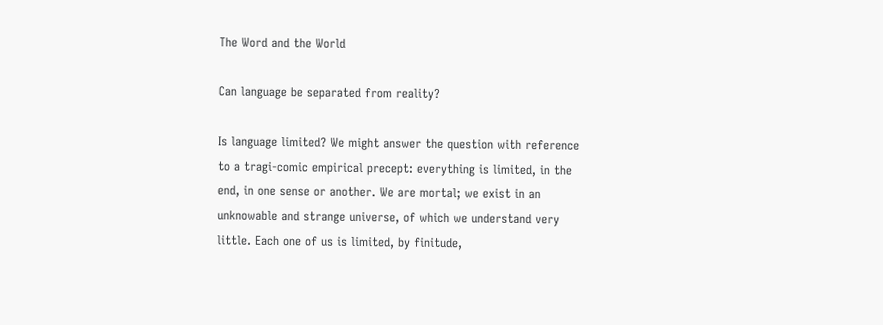The Word and the World

Can language be separated from reality?

Is language limited? We might answer the question with reference to a tragi-comic empirical precept: everything is limited, in the end, in one sense or another. We are mortal; we exist in an unknowable and strange universe, of which we understand very little. Each one of us is limited, by finitude,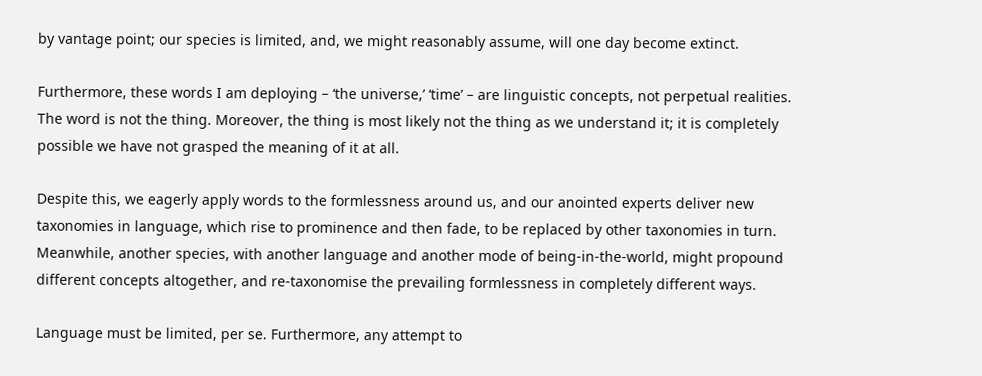by vantage point; our species is limited, and, we might reasonably assume, will one day become extinct.

Furthermore, these words I am deploying – ‘the universe,’ ‘time’ – are linguistic concepts, not perpetual realities. The word is not the thing. Moreover, the thing is most likely not the thing as we understand it; it is completely possible we have not grasped the meaning of it at all.

Despite this, we eagerly apply words to the formlessness around us, and our anointed experts deliver new taxonomies in language, which rise to prominence and then fade, to be replaced by other taxonomies in turn. Meanwhile, another species, with another language and another mode of being-in-the-world, might propound different concepts altogether, and re-taxonomise the prevailing formlessness in completely different ways.

Language must be limited, per se. Furthermore, any attempt to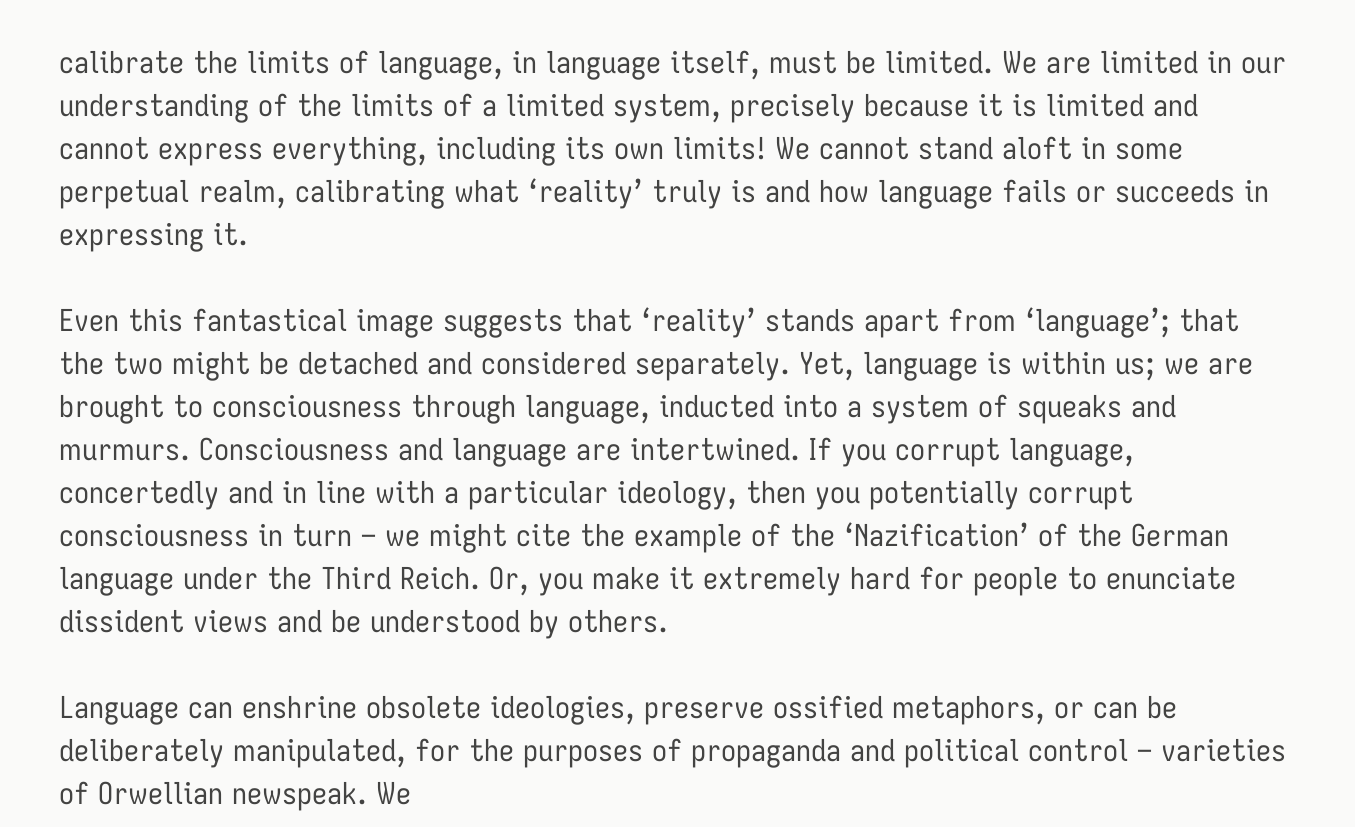calibrate the limits of language, in language itself, must be limited. We are limited in our understanding of the limits of a limited system, precisely because it is limited and cannot express everything, including its own limits! We cannot stand aloft in some perpetual realm, calibrating what ‘reality’ truly is and how language fails or succeeds in expressing it.

Even this fantastical image suggests that ‘reality’ stands apart from ‘language’; that the two might be detached and considered separately. Yet, language is within us; we are brought to consciousness through language, inducted into a system of squeaks and murmurs. Consciousness and language are intertwined. If you corrupt language, concertedly and in line with a particular ideology, then you potentially corrupt consciousness in turn – we might cite the example of the ‘Nazification’ of the German language under the Third Reich. Or, you make it extremely hard for people to enunciate dissident views and be understood by others.

Language can enshrine obsolete ideologies, preserve ossified metaphors, or can be deliberately manipulated, for the purposes of propaganda and political control – varieties of Orwellian newspeak. We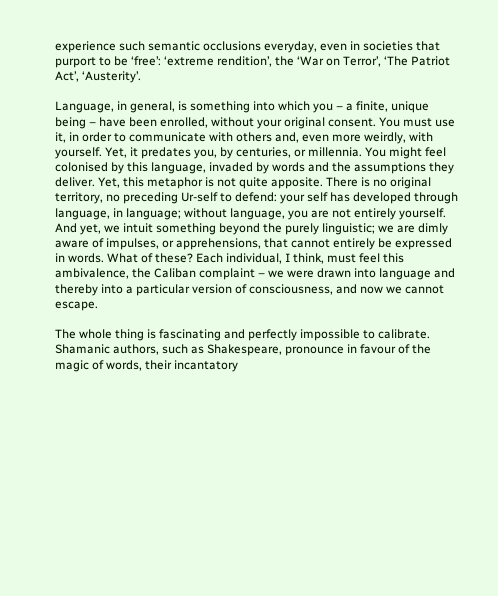experience such semantic occlusions everyday, even in societies that purport to be ‘free’: ‘extreme rendition’, the ‘War on Terror’, ‘The Patriot Act’, ‘Austerity’.

Language, in general, is something into which you – a finite, unique being – have been enrolled, without your original consent. You must use it, in order to communicate with others and, even more weirdly, with yourself. Yet, it predates you, by centuries, or millennia. You might feel colonised by this language, invaded by words and the assumptions they deliver. Yet, this metaphor is not quite apposite. There is no original territory, no preceding Ur-self to defend: your self has developed through language, in language; without language, you are not entirely yourself. And yet, we intuit something beyond the purely linguistic; we are dimly aware of impulses, or apprehensions, that cannot entirely be expressed in words. What of these? Each individual, I think, must feel this ambivalence, the Caliban complaint – we were drawn into language and thereby into a particular version of consciousness, and now we cannot escape.

The whole thing is fascinating and perfectly impossible to calibrate. Shamanic authors, such as Shakespeare, pronounce in favour of the magic of words, their incantatory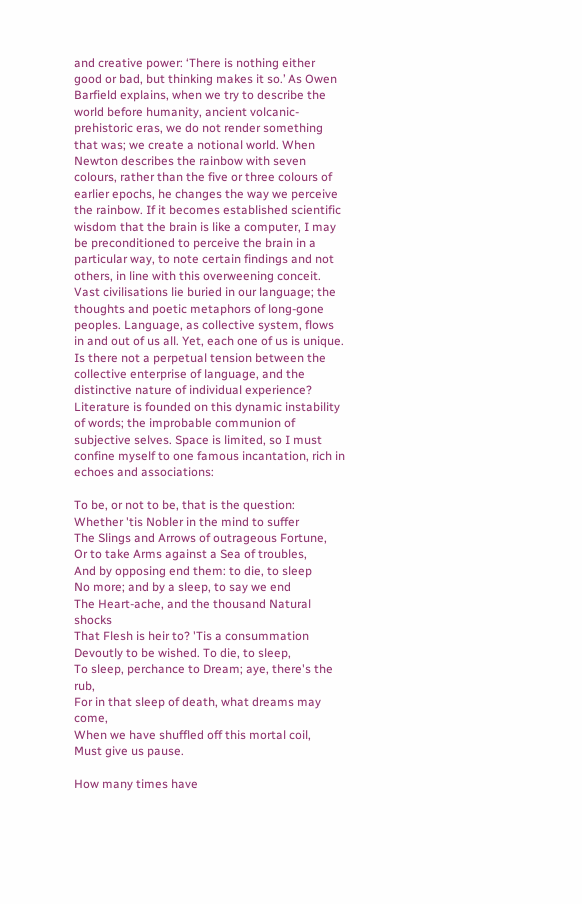and creative power: ‘There is nothing either good or bad, but thinking makes it so.’ As Owen Barfield explains, when we try to describe the world before humanity, ancient volcanic-prehistoric eras, we do not render something that was; we create a notional world. When Newton describes the rainbow with seven colours, rather than the five or three colours of earlier epochs, he changes the way we perceive the rainbow. If it becomes established scientific wisdom that the brain is like a computer, I may be preconditioned to perceive the brain in a particular way, to note certain findings and not others, in line with this overweening conceit. Vast civilisations lie buried in our language; the thoughts and poetic metaphors of long-gone peoples. Language, as collective system, flows in and out of us all. Yet, each one of us is unique. Is there not a perpetual tension between the collective enterprise of language, and the distinctive nature of individual experience? Literature is founded on this dynamic instability of words; the improbable communion of subjective selves. Space is limited, so I must confine myself to one famous incantation, rich in echoes and associations:

To be, or not to be, that is the question:
Whether 'tis Nobler in the mind to suffer
The Slings and Arrows of outrageous Fortune,
Or to take Arms against a Sea of troubles,
And by opposing end them: to die, to sleep
No more; and by a sleep, to say we end
The Heart-ache, and the thousand Natural shocks
That Flesh is heir to? 'Tis a consummation
Devoutly to be wished. To die, to sleep,
To sleep, perchance to Dream; aye, there's the rub,
For in that sleep of death, what dreams may come,
When we have shuffled off this mortal coil,
Must give us pause.

How many times have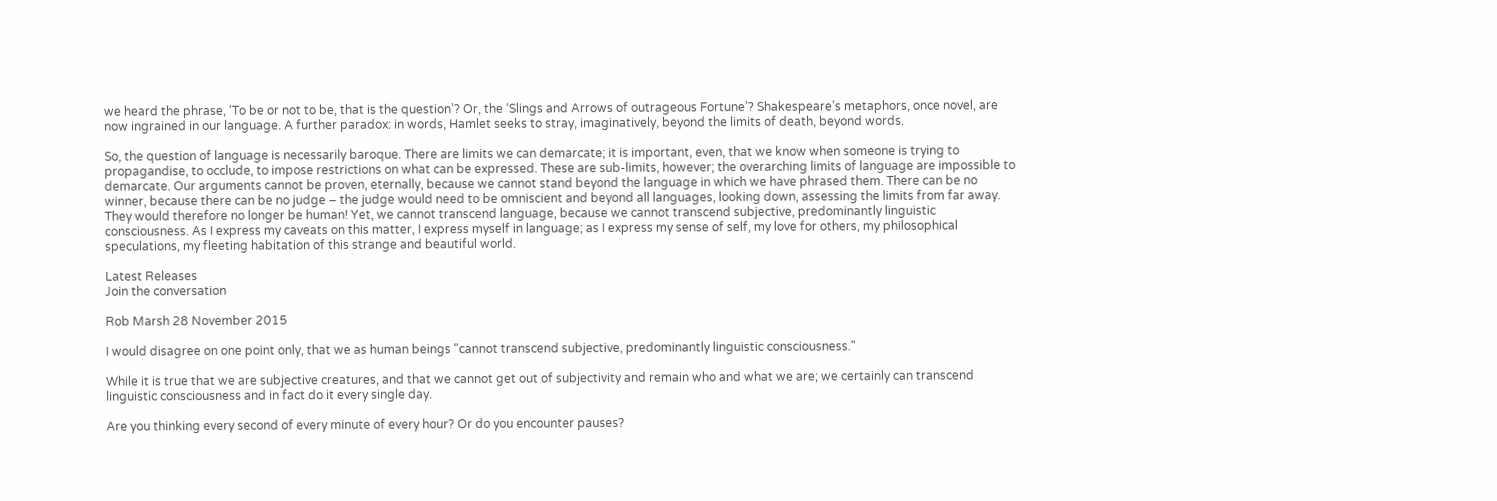we heard the phrase, ‘To be or not to be, that is the question’? Or, the ‘Slings and Arrows of outrageous Fortune’? Shakespeare’s metaphors, once novel, are now ingrained in our language. A further paradox: in words, Hamlet seeks to stray, imaginatively, beyond the limits of death, beyond words.

So, the question of language is necessarily baroque. There are limits we can demarcate; it is important, even, that we know when someone is trying to propagandise, to occlude, to impose restrictions on what can be expressed. These are sub-limits, however; the overarching limits of language are impossible to demarcate. Our arguments cannot be proven, eternally, because we cannot stand beyond the language in which we have phrased them. There can be no winner, because there can be no judge – the judge would need to be omniscient and beyond all languages, looking down, assessing the limits from far away. They would therefore no longer be human! Yet, we cannot transcend language, because we cannot transcend subjective, predominantly linguistic consciousness. As I express my caveats on this matter, I express myself in language; as I express my sense of self, my love for others, my philosophical speculations, my fleeting habitation of this strange and beautiful world.

Latest Releases
Join the conversation

Rob Marsh 28 November 2015

I would disagree on one point only, that we as human beings "cannot transcend subjective, predominantly linguistic consciousness."

While it is true that we are subjective creatures, and that we cannot get out of subjectivity and remain who and what we are; we certainly can transcend linguistic consciousness and in fact do it every single day.

Are you thinking every second of every minute of every hour? Or do you encounter pauses?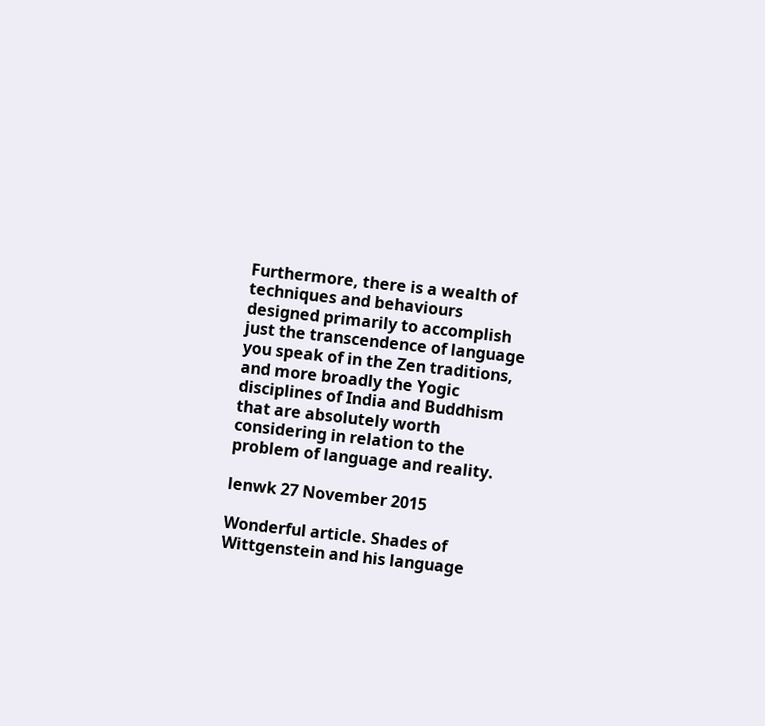Furthermore, there is a wealth of techniques and behaviours designed primarily to accomplish just the transcendence of language you speak of in the Zen traditions, and more broadly the Yogic disciplines of India and Buddhism that are absolutely worth considering in relation to the problem of language and reality.

lenwk 27 November 2015

Wonderful article. Shades of Wittgenstein and his language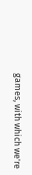games, with which we're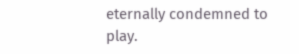eternally condemned to play.